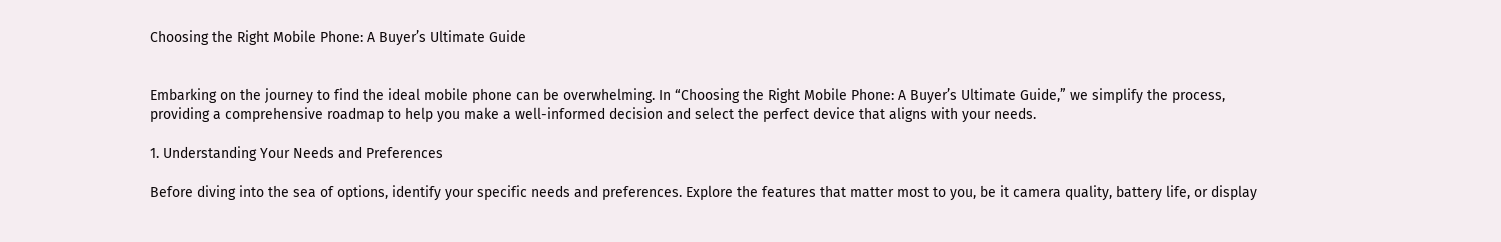Choosing the Right Mobile Phone: A Buyer’s Ultimate Guide


Embarking on the journey to find the ideal mobile phone can be overwhelming. In “Choosing the Right Mobile Phone: A Buyer’s Ultimate Guide,” we simplify the process, providing a comprehensive roadmap to help you make a well-informed decision and select the perfect device that aligns with your needs.

1. Understanding Your Needs and Preferences

Before diving into the sea of options, identify your specific needs and preferences. Explore the features that matter most to you, be it camera quality, battery life, or display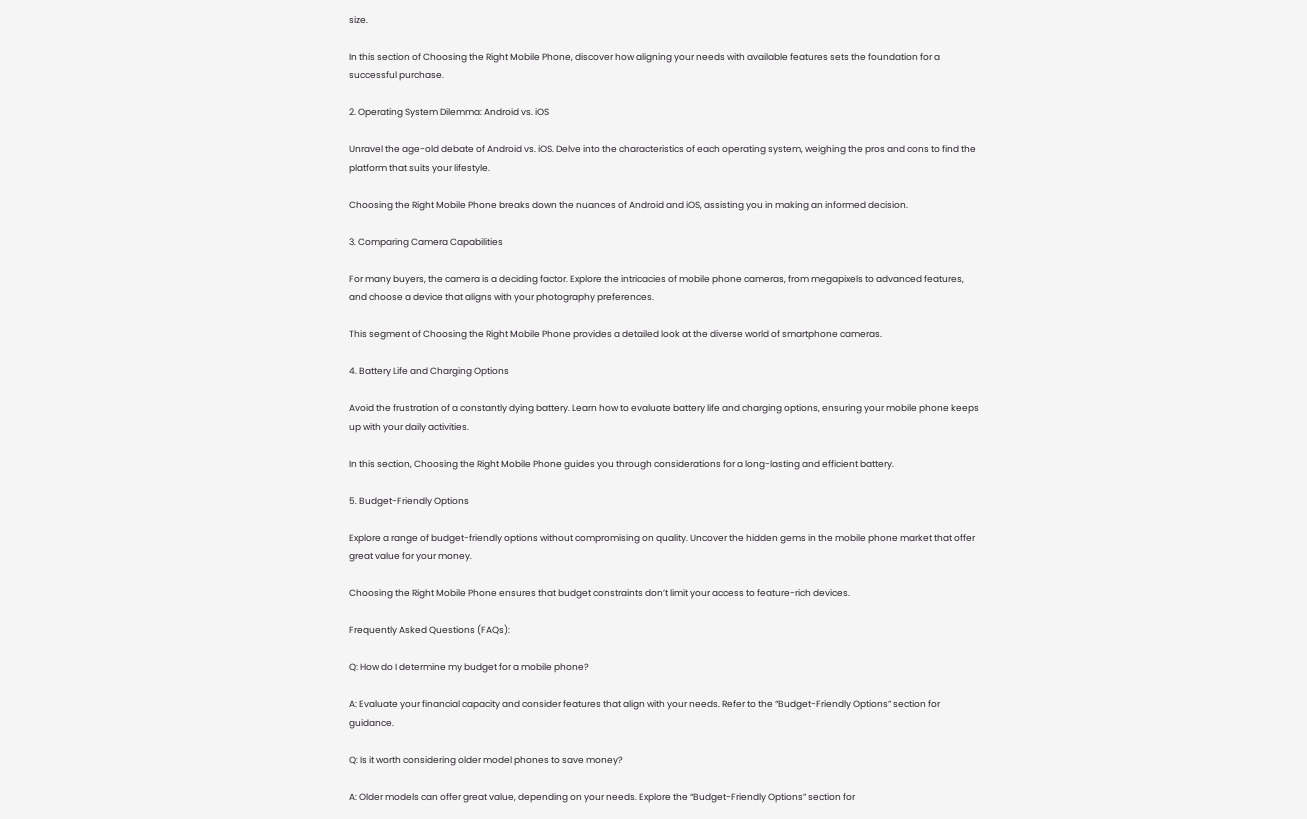size.

In this section of Choosing the Right Mobile Phone, discover how aligning your needs with available features sets the foundation for a successful purchase.

2. Operating System Dilemma: Android vs. iOS

Unravel the age-old debate of Android vs. iOS. Delve into the characteristics of each operating system, weighing the pros and cons to find the platform that suits your lifestyle.

Choosing the Right Mobile Phone breaks down the nuances of Android and iOS, assisting you in making an informed decision.

3. Comparing Camera Capabilities

For many buyers, the camera is a deciding factor. Explore the intricacies of mobile phone cameras, from megapixels to advanced features, and choose a device that aligns with your photography preferences.

This segment of Choosing the Right Mobile Phone provides a detailed look at the diverse world of smartphone cameras.

4. Battery Life and Charging Options

Avoid the frustration of a constantly dying battery. Learn how to evaluate battery life and charging options, ensuring your mobile phone keeps up with your daily activities.

In this section, Choosing the Right Mobile Phone guides you through considerations for a long-lasting and efficient battery.

5. Budget-Friendly Options

Explore a range of budget-friendly options without compromising on quality. Uncover the hidden gems in the mobile phone market that offer great value for your money.

Choosing the Right Mobile Phone ensures that budget constraints don’t limit your access to feature-rich devices.

Frequently Asked Questions (FAQs):

Q: How do I determine my budget for a mobile phone?

A: Evaluate your financial capacity and consider features that align with your needs. Refer to the “Budget-Friendly Options” section for guidance.

Q: Is it worth considering older model phones to save money?

A: Older models can offer great value, depending on your needs. Explore the “Budget-Friendly Options” section for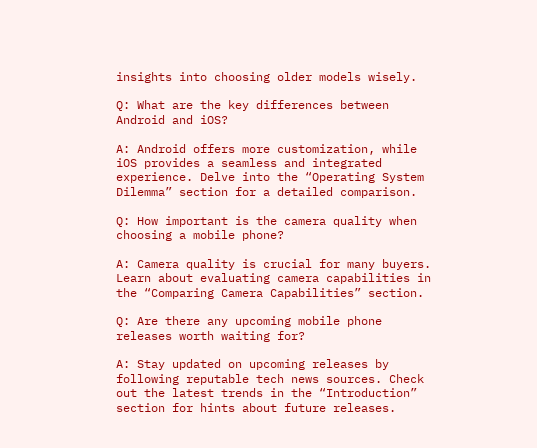insights into choosing older models wisely.

Q: What are the key differences between Android and iOS?

A: Android offers more customization, while iOS provides a seamless and integrated experience. Delve into the “Operating System Dilemma” section for a detailed comparison.

Q: How important is the camera quality when choosing a mobile phone?

A: Camera quality is crucial for many buyers. Learn about evaluating camera capabilities in the “Comparing Camera Capabilities” section.

Q: Are there any upcoming mobile phone releases worth waiting for?

A: Stay updated on upcoming releases by following reputable tech news sources. Check out the latest trends in the “Introduction” section for hints about future releases.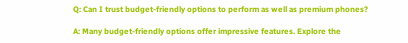Q: Can I trust budget-friendly options to perform as well as premium phones?

A: Many budget-friendly options offer impressive features. Explore the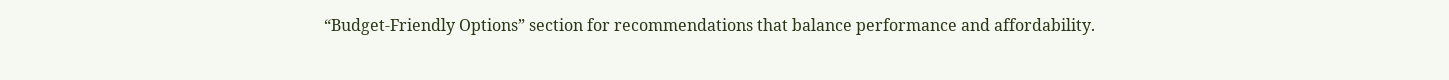“Budget-Friendly Options” section for recommendations that balance performance and affordability.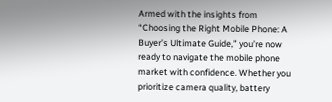Armed with the insights from “Choosing the Right Mobile Phone: A Buyer’s Ultimate Guide,” you’re now ready to navigate the mobile phone market with confidence. Whether you prioritize camera quality, battery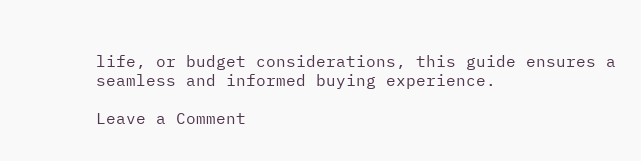life, or budget considerations, this guide ensures a seamless and informed buying experience.

Leave a Comment